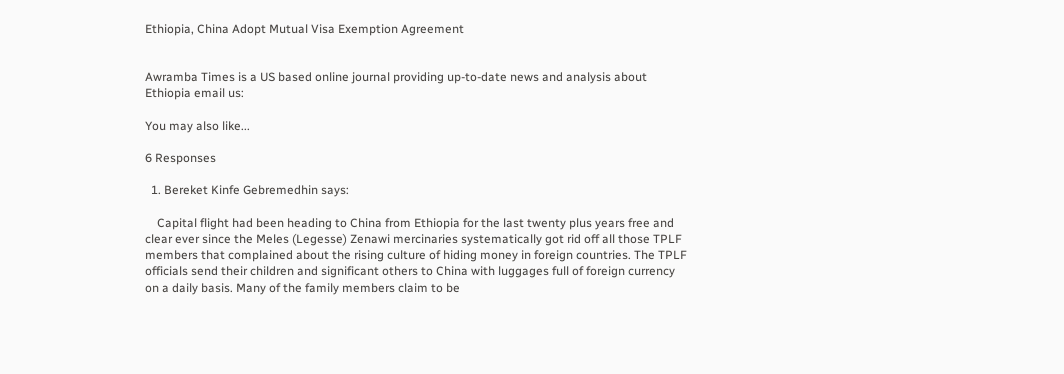Ethiopia, China Adopt Mutual Visa Exemption Agreement


Awramba Times is a US based online journal providing up-to-date news and analysis about Ethiopia email us:

You may also like...

6 Responses

  1. Bereket Kinfe Gebremedhin says:

    Capital flight had been heading to China from Ethiopia for the last twenty plus years free and clear ever since the Meles (Legesse) Zenawi mercinaries systematically got rid off all those TPLF members that complained about the rising culture of hiding money in foreign countries. The TPLF officials send their children and significant others to China with luggages full of foreign currency on a daily basis. Many of the family members claim to be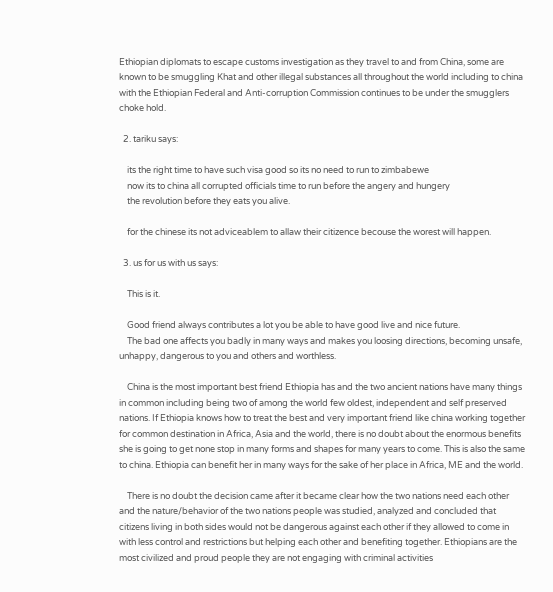Ethiopian diplomats to escape customs investigation as they travel to and from China, some are known to be smuggling Khat and other illegal substances all throughout the world including to china with the Ethiopian Federal and Anti-corruption Commission continues to be under the smugglers choke hold.

  2. tariku says:

    its the right time to have such visa good so its no need to run to zimbabewe
    now its to china all corrupted officials time to run before the angery and hungery
    the revolution before they eats you alive.

    for the chinese its not adviceablem to allaw their citizence becouse the worest will happen.

  3. us for us with us says:

    This is it.

    Good friend always contributes a lot you be able to have good live and nice future.
    The bad one affects you badly in many ways and makes you loosing directions, becoming unsafe, unhappy, dangerous to you and others and worthless.

    China is the most important best friend Ethiopia has and the two ancient nations have many things in common including being two of among the world few oldest, independent and self preserved nations. If Ethiopia knows how to treat the best and very important friend like china working together for common destination in Africa, Asia and the world, there is no doubt about the enormous benefits she is going to get none stop in many forms and shapes for many years to come. This is also the same to china. Ethiopia can benefit her in many ways for the sake of her place in Africa, ME and the world.

    There is no doubt the decision came after it became clear how the two nations need each other and the nature/behavior of the two nations people was studied, analyzed and concluded that citizens living in both sides would not be dangerous against each other if they allowed to come in with less control and restrictions but helping each other and benefiting together. Ethiopians are the most civilized and proud people they are not engaging with criminal activities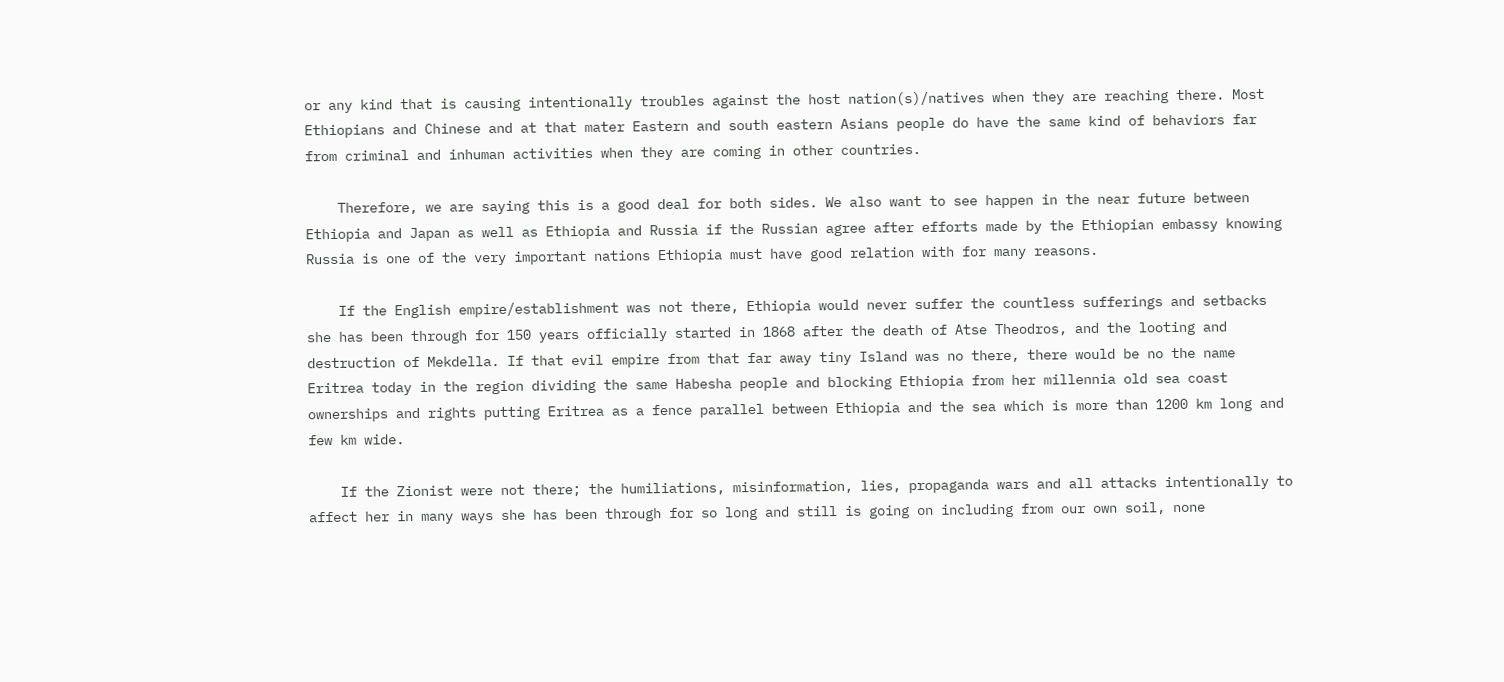or any kind that is causing intentionally troubles against the host nation(s)/natives when they are reaching there. Most Ethiopians and Chinese and at that mater Eastern and south eastern Asians people do have the same kind of behaviors far from criminal and inhuman activities when they are coming in other countries.

    Therefore, we are saying this is a good deal for both sides. We also want to see happen in the near future between Ethiopia and Japan as well as Ethiopia and Russia if the Russian agree after efforts made by the Ethiopian embassy knowing Russia is one of the very important nations Ethiopia must have good relation with for many reasons.

    If the English empire/establishment was not there, Ethiopia would never suffer the countless sufferings and setbacks she has been through for 150 years officially started in 1868 after the death of Atse Theodros, and the looting and destruction of Mekdella. If that evil empire from that far away tiny Island was no there, there would be no the name Eritrea today in the region dividing the same Habesha people and blocking Ethiopia from her millennia old sea coast ownerships and rights putting Eritrea as a fence parallel between Ethiopia and the sea which is more than 1200 km long and few km wide.

    If the Zionist were not there; the humiliations, misinformation, lies, propaganda wars and all attacks intentionally to affect her in many ways she has been through for so long and still is going on including from our own soil, none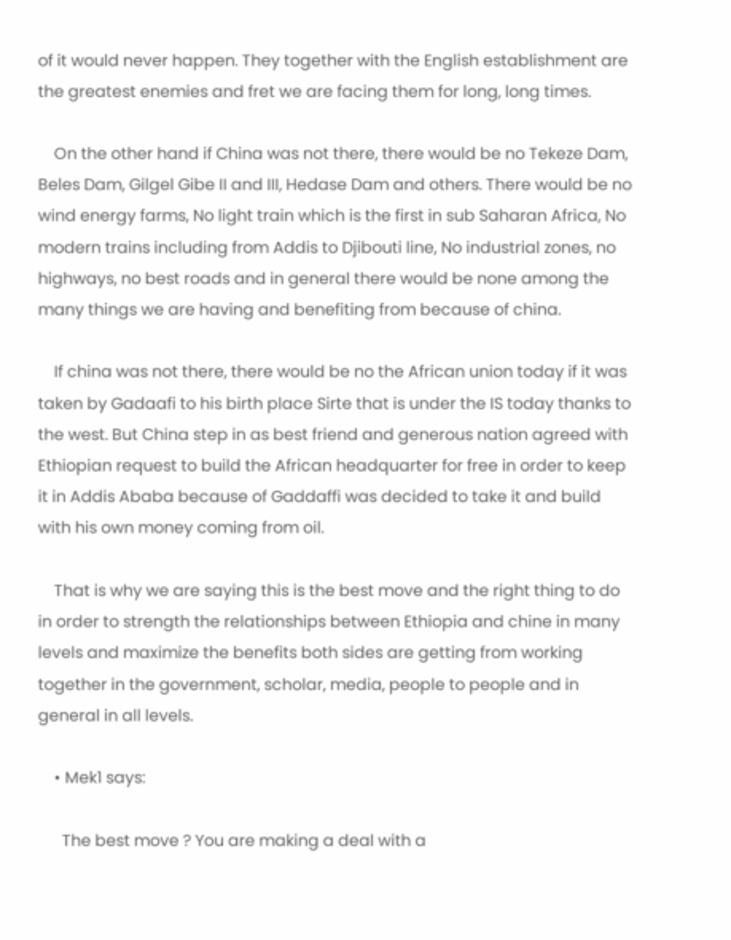of it would never happen. They together with the English establishment are the greatest enemies and fret we are facing them for long, long times.

    On the other hand if China was not there, there would be no Tekeze Dam, Beles Dam, Gilgel Gibe II and III, Hedase Dam and others. There would be no wind energy farms, No light train which is the first in sub Saharan Africa, No modern trains including from Addis to Djibouti line, No industrial zones, no highways, no best roads and in general there would be none among the many things we are having and benefiting from because of china.

    If china was not there, there would be no the African union today if it was taken by Gadaafi to his birth place Sirte that is under the IS today thanks to the west. But China step in as best friend and generous nation agreed with Ethiopian request to build the African headquarter for free in order to keep it in Addis Ababa because of Gaddaffi was decided to take it and build with his own money coming from oil.

    That is why we are saying this is the best move and the right thing to do in order to strength the relationships between Ethiopia and chine in many levels and maximize the benefits both sides are getting from working together in the government, scholar, media, people to people and in general in all levels.

    • Mek1 says:

      The best move ? You are making a deal with a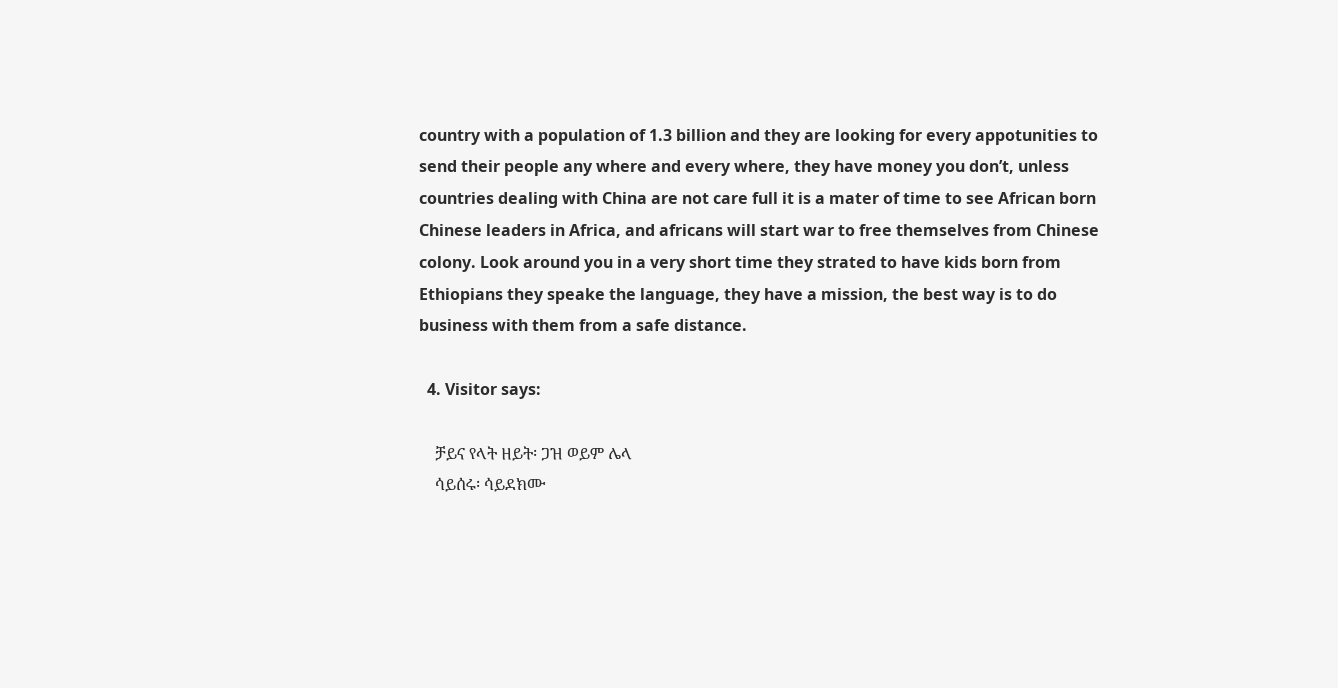country with a population of 1.3 billion and they are looking for every appotunities to send their people any where and every where, they have money you don’t, unless countries dealing with China are not care full it is a mater of time to see African born Chinese leaders in Africa, and africans will start war to free themselves from Chinese colony. Look around you in a very short time they strated to have kids born from Ethiopians they speake the language, they have a mission, the best way is to do business with them from a safe distance.

  4. Visitor says:

    ቻይና የላት ዘይት፡ ጋዝ ወይም ሌላ
    ሳይሰሩ፡ ሳይደክሙ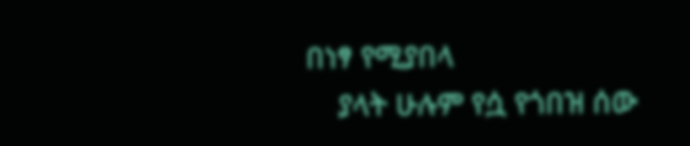በነፃ የሚያበላ
    ያላት ሁሉም የሷ የጎበዝ ሰው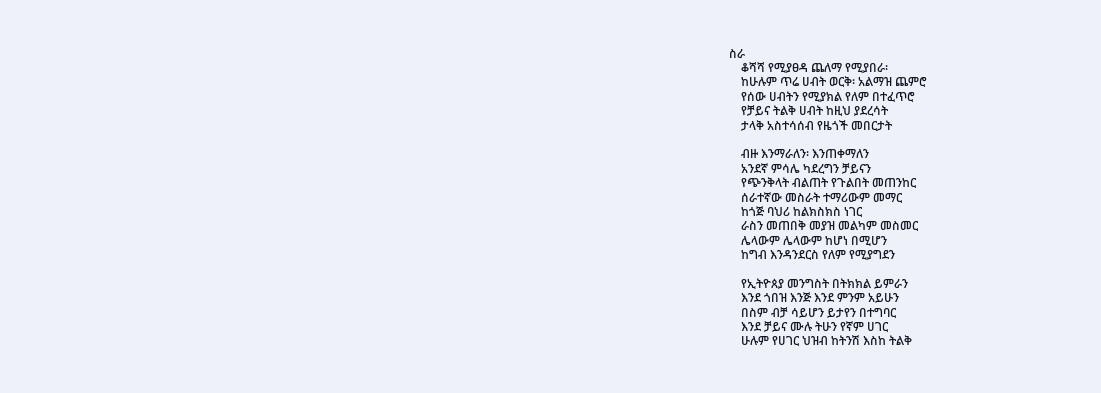ስራ
    ቆሻሻ የሚያፀዳ ጨለማ የሚያበራ፡
    ከሁሉም ጥሬ ሀብት ወርቅ፡ አልማዝ ጨምሮ
    የሰው ሀብትን የሚያክል የለም በተፈጥሮ
    የቻይና ትልቅ ሀብት ከዚህ ያደረሳት
    ታላቅ አስተሳሰብ የዜጎች መበርታት

    ብዙ እንማራለን፡ እንጠቀማለን
    አንደኛ ምሳሌ ካደረግን ቻይናን
    የጭንቅላት ብልጠት የጉልበት መጠንከር
    ሰራተኛው መስራት ተማሪውም መማር
    ከጎጅ ባህሪ ከልክስክስ ነገር
    ራስን መጠበቅ መያዝ መልካም መስመር
    ሌላውም ሌላውም ከሆነ በሚሆን
    ከግብ እንዳንደርስ የለም የሚያግደን

    የኢትዮጰያ መንግስት በትክክል ይምራን
    እንደ ጎበዝ እንጅ እንደ ምንም አይሁን
    በስም ብቻ ሳይሆን ይታየን በተግባር
    እንደ ቻይና ሙሉ ትሁን የኛም ሀገር
    ሁሉም የሀገር ህዝብ ከትንሽ እስከ ትልቅ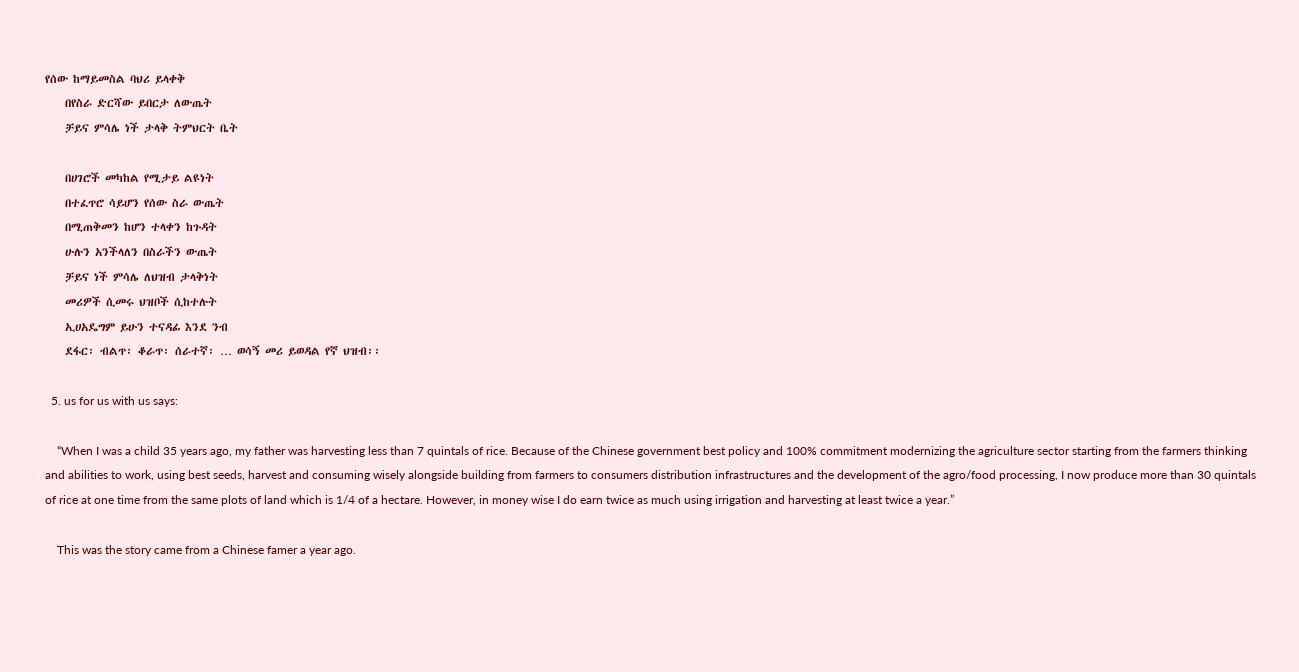የሰው ከማይመስል ባህሪ ይላቀቅ
    በየስራ ድርሻው ይበርታ ለውጤት
    ቻይና ምሳሌ ነች ታላቅ ትምህርት ቤት

    በሀገሮች መካከል የሚታይ ልዩነት
    በተፈጥሮ ሳይሆን የሰው ስራ ውጤት
    በሚጠቅመን ከሆን ተላቀን ከጉዳት
    ሁሉን አንችላለን በስራችን ውጤት
    ቻይና ነች ምሳሌ ለህዝብ ታላቅነት
    መሪዎች ሲመሩ ህዝቦች ሲከተሉት
    ኢሀአዴግም ይሁን ተናዳፊ እንደ ንብ
    ደፋር፡ ብልጥ፡ ቆራጥ፡ ሰራተኛ፡ … ወሳኝ መሪ ይወዳል የኛ ህዝብ፡፡

  5. us for us with us says:

    “When I was a child 35 years ago, my father was harvesting less than 7 quintals of rice. Because of the Chinese government best policy and 100% commitment modernizing the agriculture sector starting from the farmers thinking and abilities to work, using best seeds, harvest and consuming wisely alongside building from farmers to consumers distribution infrastructures and the development of the agro/food processing, I now produce more than 30 quintals of rice at one time from the same plots of land which is 1/4 of a hectare. However, in money wise I do earn twice as much using irrigation and harvesting at least twice a year.”

    This was the story came from a Chinese famer a year ago.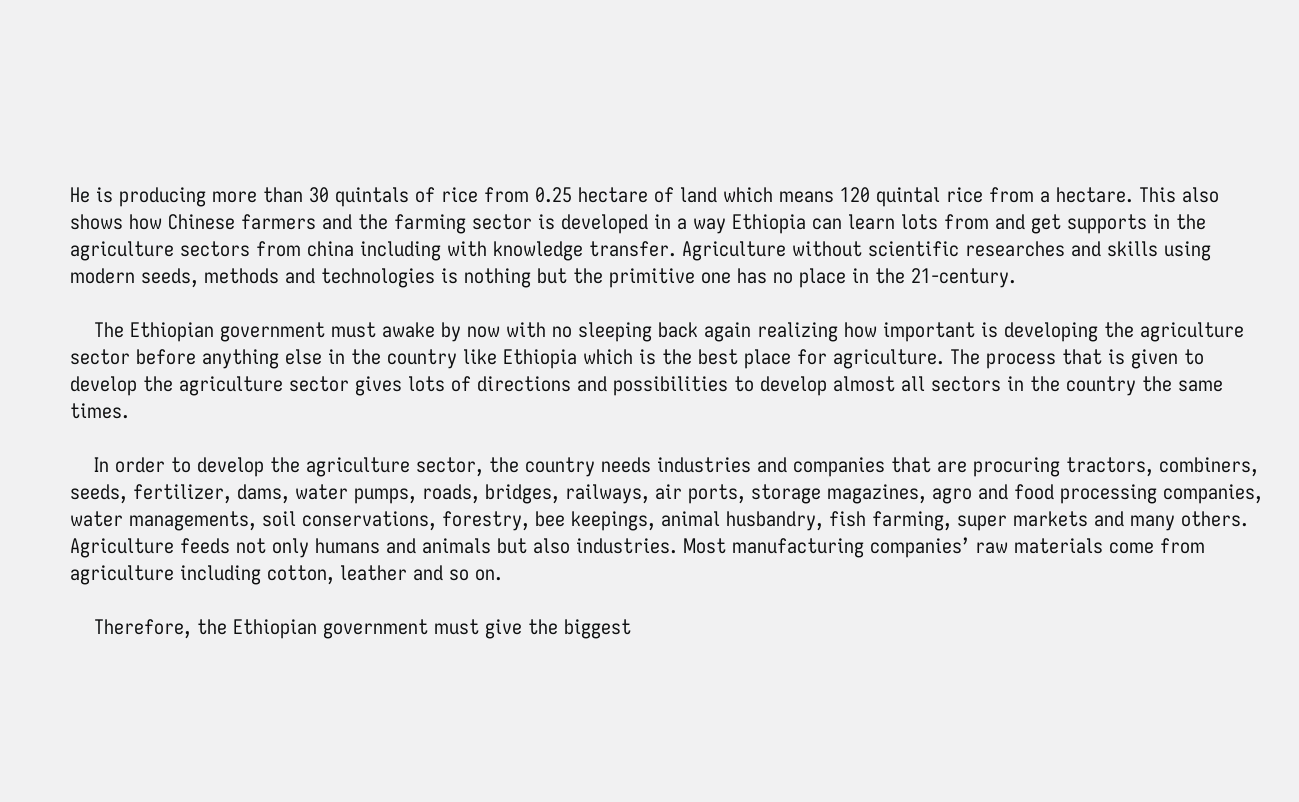He is producing more than 30 quintals of rice from 0.25 hectare of land which means 120 quintal rice from a hectare. This also shows how Chinese farmers and the farming sector is developed in a way Ethiopia can learn lots from and get supports in the agriculture sectors from china including with knowledge transfer. Agriculture without scientific researches and skills using modern seeds, methods and technologies is nothing but the primitive one has no place in the 21-century.

    The Ethiopian government must awake by now with no sleeping back again realizing how important is developing the agriculture sector before anything else in the country like Ethiopia which is the best place for agriculture. The process that is given to develop the agriculture sector gives lots of directions and possibilities to develop almost all sectors in the country the same times.

    In order to develop the agriculture sector, the country needs industries and companies that are procuring tractors, combiners, seeds, fertilizer, dams, water pumps, roads, bridges, railways, air ports, storage magazines, agro and food processing companies, water managements, soil conservations, forestry, bee keepings, animal husbandry, fish farming, super markets and many others. Agriculture feeds not only humans and animals but also industries. Most manufacturing companies’ raw materials come from agriculture including cotton, leather and so on.

    Therefore, the Ethiopian government must give the biggest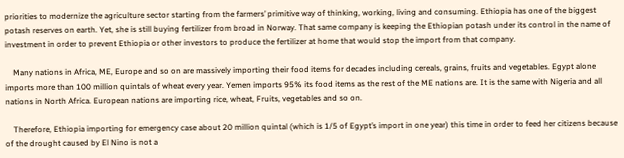priorities to modernize the agriculture sector starting from the farmers’ primitive way of thinking, working, living and consuming. Ethiopia has one of the biggest potash reserves on earth. Yet, she is still buying fertilizer from broad in Norway. That same company is keeping the Ethiopian potash under its control in the name of investment in order to prevent Ethiopia or other investors to produce the fertilizer at home that would stop the import from that company.

    Many nations in Africa, ME, Europe and so on are massively importing their food items for decades including cereals, grains, fruits and vegetables. Egypt alone imports more than 100 million quintals of wheat every year. Yemen imports 95% its food items as the rest of the ME nations are. It is the same with Nigeria and all nations in North Africa. European nations are importing rice, wheat, Fruits, vegetables and so on.

    Therefore, Ethiopia importing for emergency case about 20 million quintal (which is 1/5 of Egypt’s import in one year) this time in order to feed her citizens because of the drought caused by El Nino is not a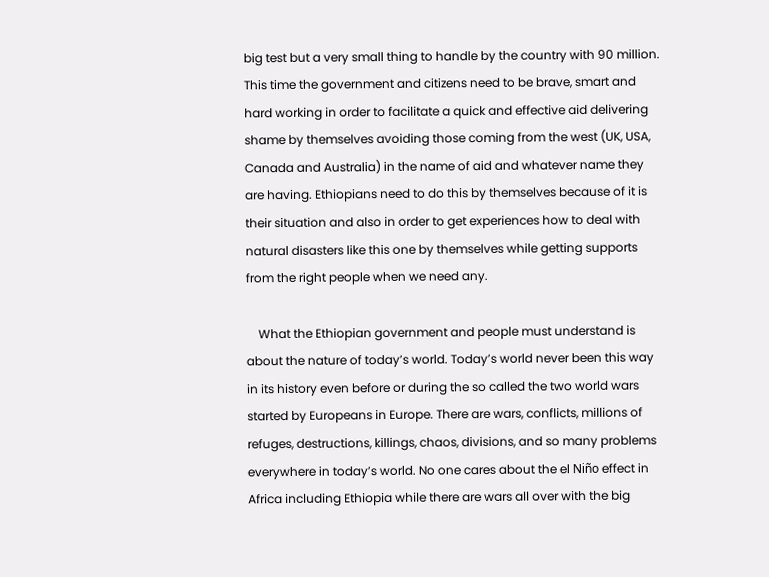big test but a very small thing to handle by the country with 90 million. This time the government and citizens need to be brave, smart and hard working in order to facilitate a quick and effective aid delivering shame by themselves avoiding those coming from the west (UK, USA, Canada and Australia) in the name of aid and whatever name they are having. Ethiopians need to do this by themselves because of it is their situation and also in order to get experiences how to deal with natural disasters like this one by themselves while getting supports from the right people when we need any.

    What the Ethiopian government and people must understand is about the nature of today’s world. Today’s world never been this way in its history even before or during the so called the two world wars started by Europeans in Europe. There are wars, conflicts, millions of refuges, destructions, killings, chaos, divisions, and so many problems everywhere in today’s world. No one cares about the el Niño effect in Africa including Ethiopia while there are wars all over with the big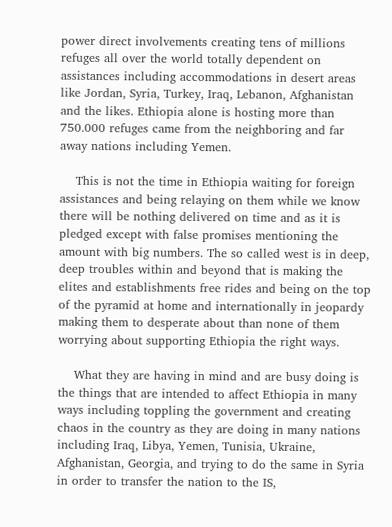power direct involvements creating tens of millions refuges all over the world totally dependent on assistances including accommodations in desert areas like Jordan, Syria, Turkey, Iraq, Lebanon, Afghanistan and the likes. Ethiopia alone is hosting more than 750.000 refuges came from the neighboring and far away nations including Yemen.

    This is not the time in Ethiopia waiting for foreign assistances and being relaying on them while we know there will be nothing delivered on time and as it is pledged except with false promises mentioning the amount with big numbers. The so called west is in deep, deep troubles within and beyond that is making the elites and establishments free rides and being on the top of the pyramid at home and internationally in jeopardy making them to desperate about than none of them worrying about supporting Ethiopia the right ways.

    What they are having in mind and are busy doing is the things that are intended to affect Ethiopia in many ways including toppling the government and creating chaos in the country as they are doing in many nations including Iraq, Libya, Yemen, Tunisia, Ukraine, Afghanistan, Georgia, and trying to do the same in Syria in order to transfer the nation to the IS,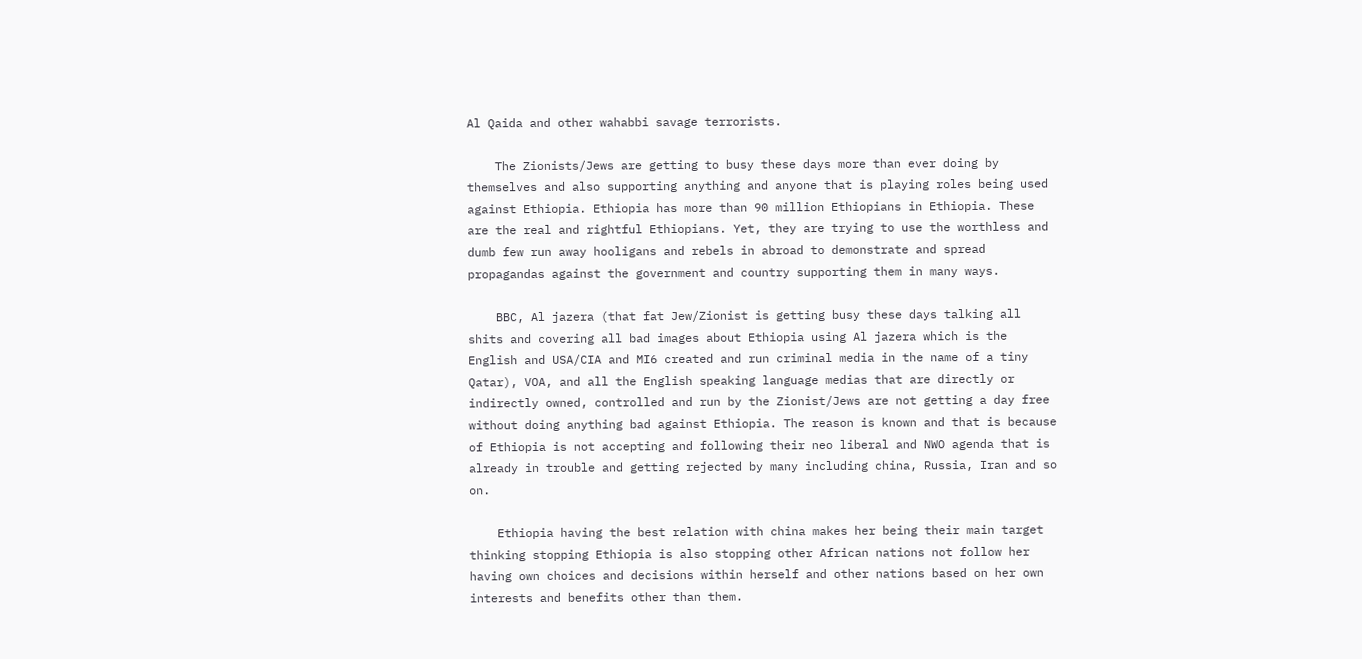Al Qaida and other wahabbi savage terrorists.

    The Zionists/Jews are getting to busy these days more than ever doing by themselves and also supporting anything and anyone that is playing roles being used against Ethiopia. Ethiopia has more than 90 million Ethiopians in Ethiopia. These are the real and rightful Ethiopians. Yet, they are trying to use the worthless and dumb few run away hooligans and rebels in abroad to demonstrate and spread propagandas against the government and country supporting them in many ways.

    BBC, Al jazera (that fat Jew/Zionist is getting busy these days talking all shits and covering all bad images about Ethiopia using Al jazera which is the English and USA/CIA and MI6 created and run criminal media in the name of a tiny Qatar), VOA, and all the English speaking language medias that are directly or indirectly owned, controlled and run by the Zionist/Jews are not getting a day free without doing anything bad against Ethiopia. The reason is known and that is because of Ethiopia is not accepting and following their neo liberal and NWO agenda that is already in trouble and getting rejected by many including china, Russia, Iran and so on.

    Ethiopia having the best relation with china makes her being their main target thinking stopping Ethiopia is also stopping other African nations not follow her having own choices and decisions within herself and other nations based on her own interests and benefits other than them.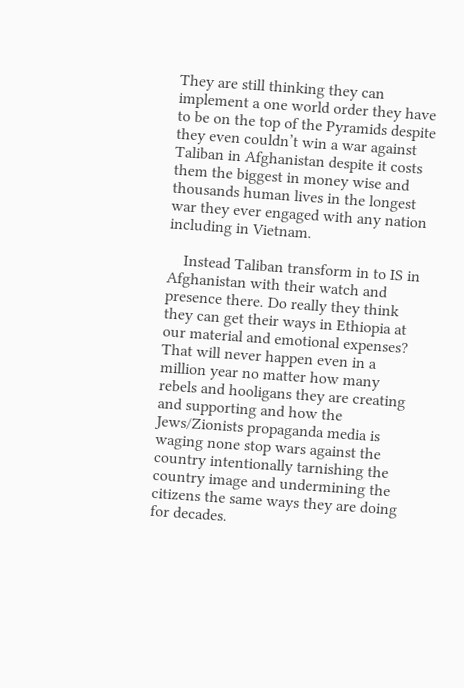They are still thinking they can implement a one world order they have to be on the top of the Pyramids despite they even couldn’t win a war against Taliban in Afghanistan despite it costs them the biggest in money wise and thousands human lives in the longest war they ever engaged with any nation including in Vietnam.

    Instead Taliban transform in to IS in Afghanistan with their watch and presence there. Do really they think they can get their ways in Ethiopia at our material and emotional expenses? That will never happen even in a million year no matter how many rebels and hooligans they are creating and supporting and how the Jews/Zionists propaganda media is waging none stop wars against the country intentionally tarnishing the country image and undermining the citizens the same ways they are doing for decades.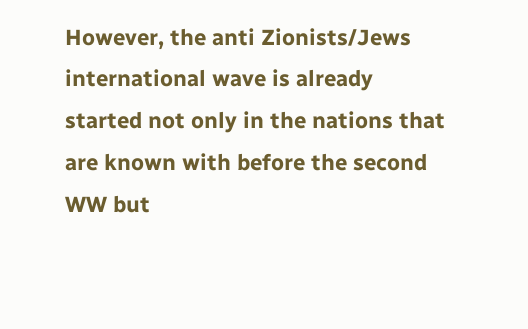However, the anti Zionists/Jews international wave is already started not only in the nations that are known with before the second WW but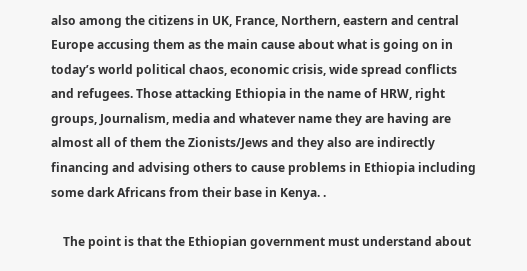also among the citizens in UK, France, Northern, eastern and central Europe accusing them as the main cause about what is going on in today’s world political chaos, economic crisis, wide spread conflicts and refugees. Those attacking Ethiopia in the name of HRW, right groups, Journalism, media and whatever name they are having are almost all of them the Zionists/Jews and they also are indirectly financing and advising others to cause problems in Ethiopia including some dark Africans from their base in Kenya. .

    The point is that the Ethiopian government must understand about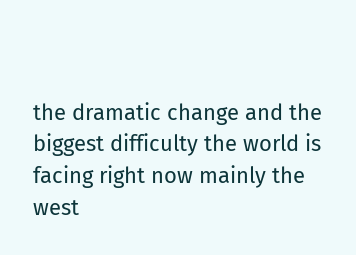the dramatic change and the biggest difficulty the world is facing right now mainly the west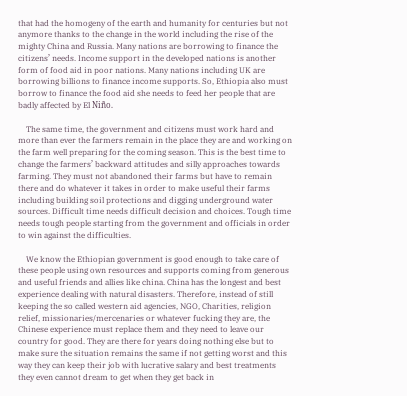that had the homogeny of the earth and humanity for centuries but not anymore thanks to the change in the world including the rise of the mighty China and Russia. Many nations are borrowing to finance the citizens’ needs. Income support in the developed nations is another form of food aid in poor nations. Many nations including UK are borrowing billions to finance income supports. So, Ethiopia also must borrow to finance the food aid she needs to feed her people that are badly affected by El Niño.

    The same time, the government and citizens must work hard and more than ever the farmers remain in the place they are and working on the farm well preparing for the coming season. This is the best time to change the farmers’ backward attitudes and silly approaches towards farming. They must not abandoned their farms but have to remain there and do whatever it takes in order to make useful their farms including building soil protections and digging underground water sources. Difficult time needs difficult decision and choices. Tough time needs tough people starting from the government and officials in order to win against the difficulties.

    We know the Ethiopian government is good enough to take care of these people using own resources and supports coming from generous and useful friends and allies like china. China has the longest and best experience dealing with natural disasters. Therefore, instead of still keeping the so called western aid agencies, NGO, Charities, religion relief, missionaries/mercenaries or whatever fucking they are, the Chinese experience must replace them and they need to leave our country for good. They are there for years doing nothing else but to make sure the situation remains the same if not getting worst and this way they can keep their job with lucrative salary and best treatments they even cannot dream to get when they get back in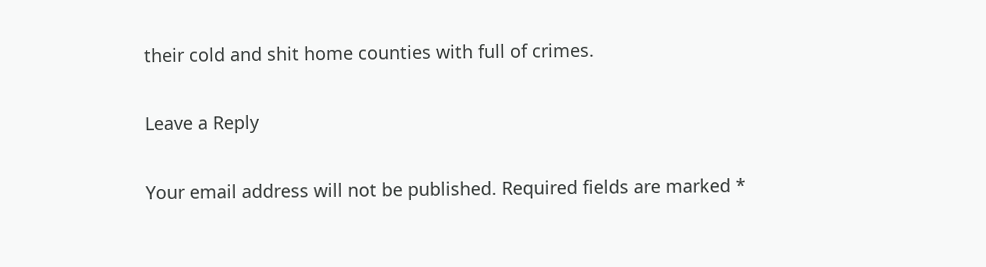their cold and shit home counties with full of crimes.

Leave a Reply

Your email address will not be published. Required fields are marked *